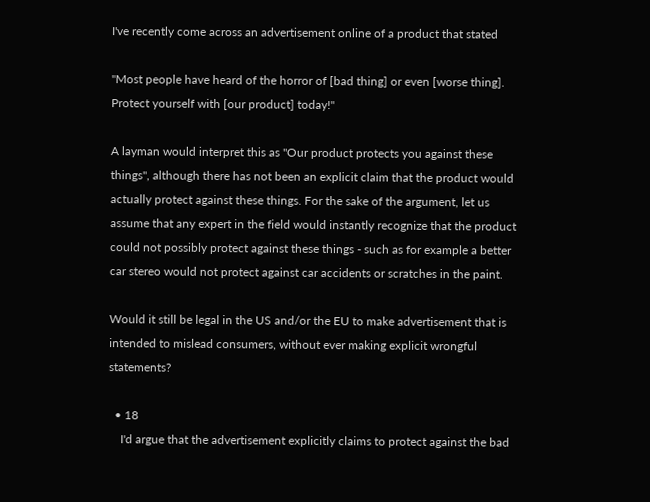I've recently come across an advertisement online of a product that stated

"Most people have heard of the horror of [bad thing] or even [worse thing]. Protect yourself with [our product] today!"

A layman would interpret this as "Our product protects you against these things", although there has not been an explicit claim that the product would actually protect against these things. For the sake of the argument, let us assume that any expert in the field would instantly recognize that the product could not possibly protect against these things - such as for example a better car stereo would not protect against car accidents or scratches in the paint.

Would it still be legal in the US and/or the EU to make advertisement that is intended to mislead consumers, without ever making explicit wrongful statements?

  • 18
    I'd argue that the advertisement explicitly claims to protect against the bad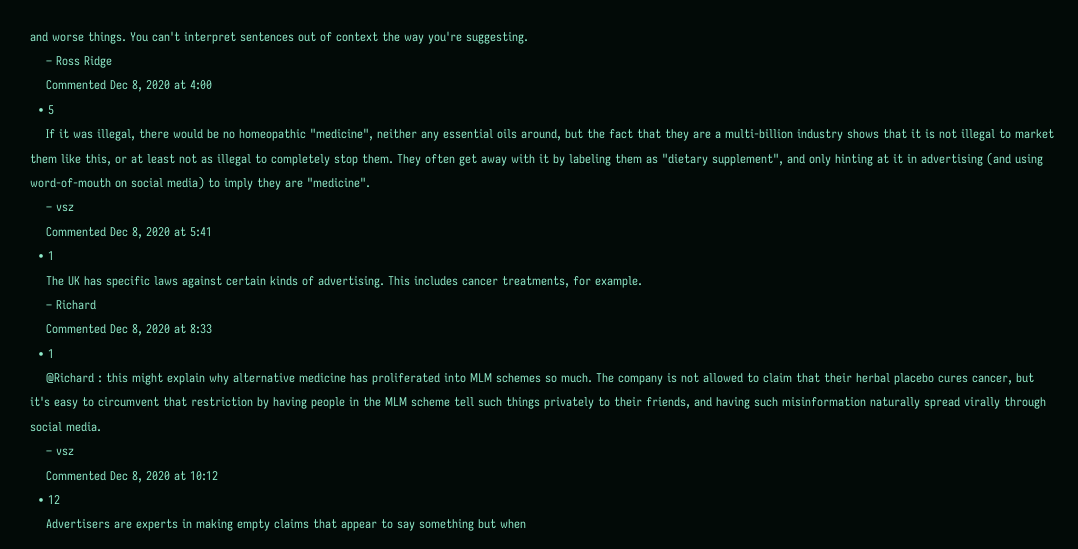and worse things. You can't interpret sentences out of context the way you're suggesting.
    – Ross Ridge
    Commented Dec 8, 2020 at 4:00
  • 5
    If it was illegal, there would be no homeopathic "medicine", neither any essential oils around, but the fact that they are a multi-billion industry shows that it is not illegal to market them like this, or at least not as illegal to completely stop them. They often get away with it by labeling them as "dietary supplement", and only hinting at it in advertising (and using word-of-mouth on social media) to imply they are "medicine".
    – vsz
    Commented Dec 8, 2020 at 5:41
  • 1
    The UK has specific laws against certain kinds of advertising. This includes cancer treatments, for example.
    – Richard
    Commented Dec 8, 2020 at 8:33
  • 1
    @Richard : this might explain why alternative medicine has proliferated into MLM schemes so much. The company is not allowed to claim that their herbal placebo cures cancer, but it's easy to circumvent that restriction by having people in the MLM scheme tell such things privately to their friends, and having such misinformation naturally spread virally through social media.
    – vsz
    Commented Dec 8, 2020 at 10:12
  • 12
    Advertisers are experts in making empty claims that appear to say something but when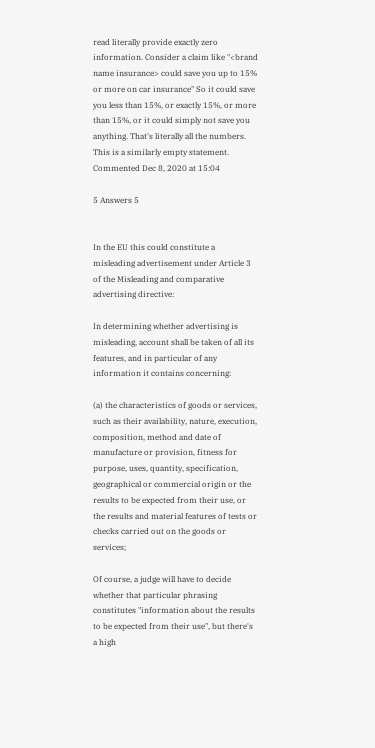read literally provide exactly zero information. Consider a claim like "<brand name insurance> could save you up to 15% or more on car insurance" So it could save you less than 15%, or exactly 15%, or more than 15%, or it could simply not save you anything. That's literally all the numbers. This is a similarly empty statement. Commented Dec 8, 2020 at 15:04

5 Answers 5


In the EU this could constitute a misleading advertisement under Article 3 of the Misleading and comparative advertising directive:

In determining whether advertising is misleading, account shall be taken of all its features, and in particular of any information it contains concerning:

(a) the characteristics of goods or services, such as their availability, nature, execution, composition, method and date of manufacture or provision, fitness for purpose, uses, quantity, specification, geographical or commercial origin or the results to be expected from their use, or the results and material features of tests or checks carried out on the goods or services;

Of course, a judge will have to decide whether that particular phrasing constitutes "information about the results to be expected from their use", but there's a high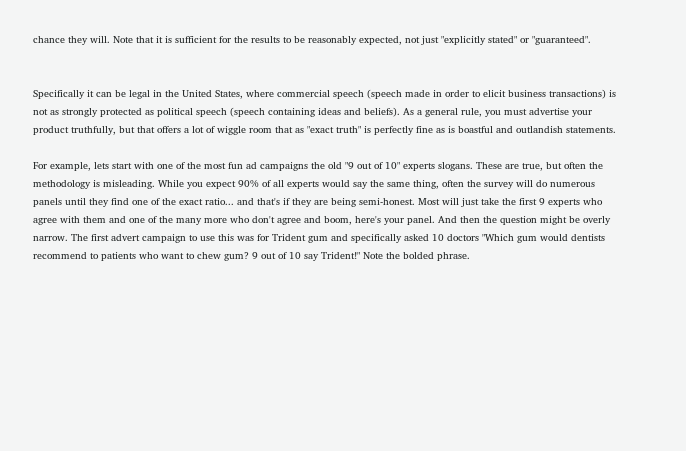chance they will. Note that it is sufficient for the results to be reasonably expected, not just "explicitly stated" or "guaranteed".


Specifically it can be legal in the United States, where commercial speech (speech made in order to elicit business transactions) is not as strongly protected as political speech (speech containing ideas and beliefs). As a general rule, you must advertise your product truthfully, but that offers a lot of wiggle room that as "exact truth" is perfectly fine as is boastful and outlandish statements.

For example, lets start with one of the most fun ad campaigns the old "9 out of 10" experts slogans. These are true, but often the methodology is misleading. While you expect 90% of all experts would say the same thing, often the survey will do numerous panels until they find one of the exact ratio... and that's if they are being semi-honest. Most will just take the first 9 experts who agree with them and one of the many more who don't agree and boom, here's your panel. And then the question might be overly narrow. The first advert campaign to use this was for Trident gum and specifically asked 10 doctors "Which gum would dentists recommend to patients who want to chew gum? 9 out of 10 say Trident!" Note the bolded phrase.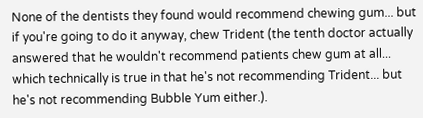None of the dentists they found would recommend chewing gum... but if you're going to do it anyway, chew Trident (the tenth doctor actually answered that he wouldn't recommend patients chew gum at all... which technically is true in that he's not recommending Trident... but he's not recommending Bubble Yum either.).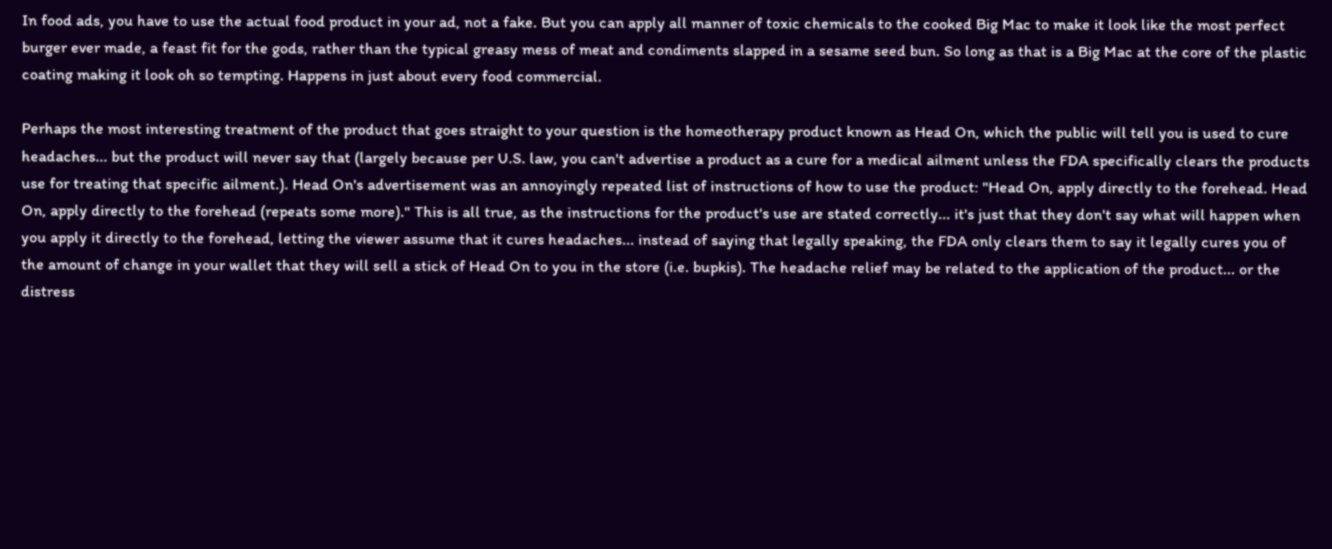In food ads, you have to use the actual food product in your ad, not a fake. But you can apply all manner of toxic chemicals to the cooked Big Mac to make it look like the most perfect burger ever made, a feast fit for the gods, rather than the typical greasy mess of meat and condiments slapped in a sesame seed bun. So long as that is a Big Mac at the core of the plastic coating making it look oh so tempting. Happens in just about every food commercial.

Perhaps the most interesting treatment of the product that goes straight to your question is the homeotherapy product known as Head On, which the public will tell you is used to cure headaches... but the product will never say that (largely because per U.S. law, you can't advertise a product as a cure for a medical ailment unless the FDA specifically clears the products use for treating that specific ailment.). Head On's advertisement was an annoyingly repeated list of instructions of how to use the product: "Head On, apply directly to the forehead. Head On, apply directly to the forehead (repeats some more)." This is all true, as the instructions for the product's use are stated correctly... it's just that they don't say what will happen when you apply it directly to the forehead, letting the viewer assume that it cures headaches... instead of saying that legally speaking, the FDA only clears them to say it legally cures you of the amount of change in your wallet that they will sell a stick of Head On to you in the store (i.e. bupkis). The headache relief may be related to the application of the product... or the distress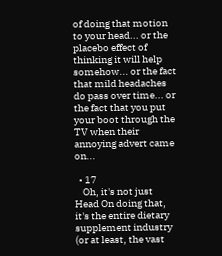of doing that motion to your head... or the placebo effect of thinking it will help somehow... or the fact that mild headaches do pass over time... or the fact that you put your boot through the TV when their annoying advert came on...

  • 17
    Oh, it's not just Head On doing that, it's the entire dietary supplement industry (or at least, the vast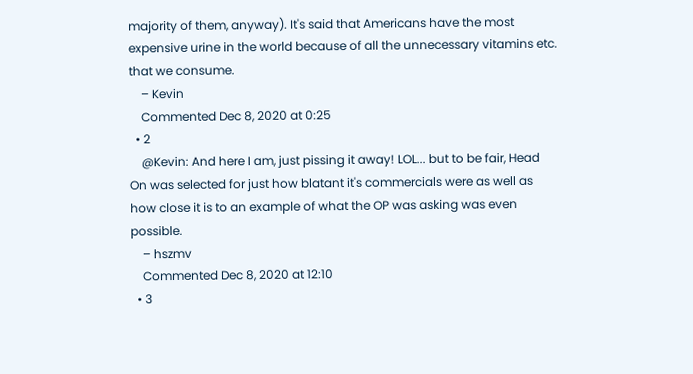majority of them, anyway). It's said that Americans have the most expensive urine in the world because of all the unnecessary vitamins etc. that we consume.
    – Kevin
    Commented Dec 8, 2020 at 0:25
  • 2
    @Kevin: And here I am, just pissing it away! LOL... but to be fair, Head On was selected for just how blatant it's commercials were as well as how close it is to an example of what the OP was asking was even possible.
    – hszmv
    Commented Dec 8, 2020 at 12:10
  • 3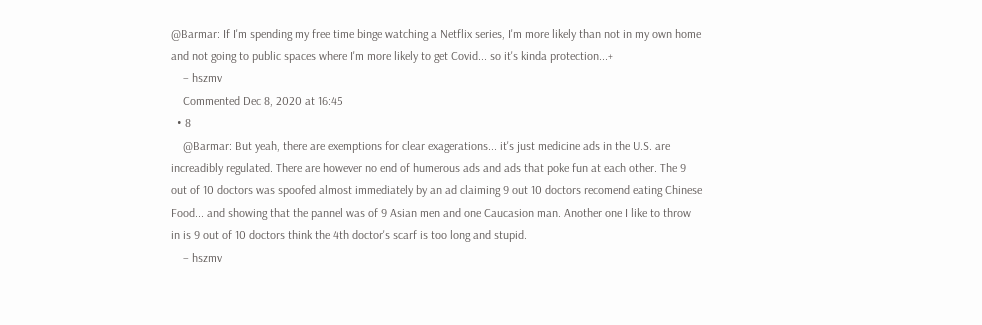@Barmar: If I'm spending my free time binge watching a Netflix series, I'm more likely than not in my own home and not going to public spaces where I'm more likely to get Covid... so it's kinda protection...+
    – hszmv
    Commented Dec 8, 2020 at 16:45
  • 8
    @Barmar: But yeah, there are exemptions for clear exagerations... it's just medicine ads in the U.S. are increadibly regulated. There are however no end of humerous ads and ads that poke fun at each other. The 9 out of 10 doctors was spoofed almost immediately by an ad claiming 9 out 10 doctors recomend eating Chinese Food... and showing that the pannel was of 9 Asian men and one Caucasion man. Another one I like to throw in is 9 out of 10 doctors think the 4th doctor's scarf is too long and stupid.
    – hszmv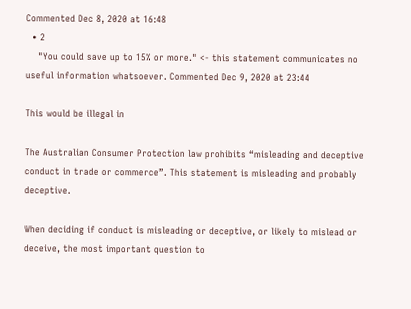Commented Dec 8, 2020 at 16:48
  • 2
    "You could save up to 15% or more." <- this statement communicates no useful information whatsoever. Commented Dec 9, 2020 at 23:44

This would be illegal in

The Australian Consumer Protection law prohibits “misleading and deceptive conduct in trade or commerce”. This statement is misleading and probably deceptive.

When deciding if conduct is misleading or deceptive, or likely to mislead or deceive, the most important question to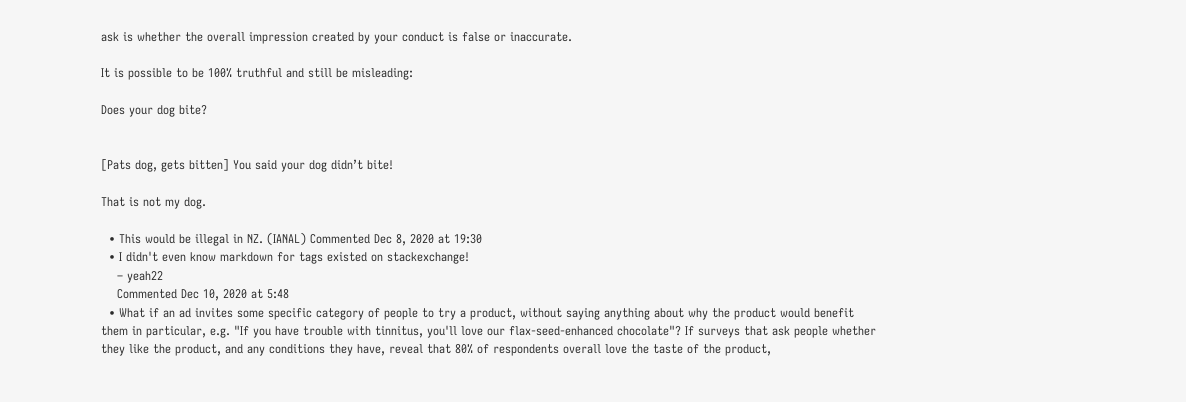ask is whether the overall impression created by your conduct is false or inaccurate.

It is possible to be 100% truthful and still be misleading:

Does your dog bite?


[Pats dog, gets bitten] You said your dog didn’t bite!

That is not my dog.

  • This would be illegal in NZ. (IANAL) Commented Dec 8, 2020 at 19:30
  • I didn't even know markdown for tags existed on stackexchange!
    – yeah22
    Commented Dec 10, 2020 at 5:48
  • What if an ad invites some specific category of people to try a product, without saying anything about why the product would benefit them in particular, e.g. "If you have trouble with tinnitus, you'll love our flax-seed-enhanced chocolate"? If surveys that ask people whether they like the product, and any conditions they have, reveal that 80% of respondents overall love the taste of the product,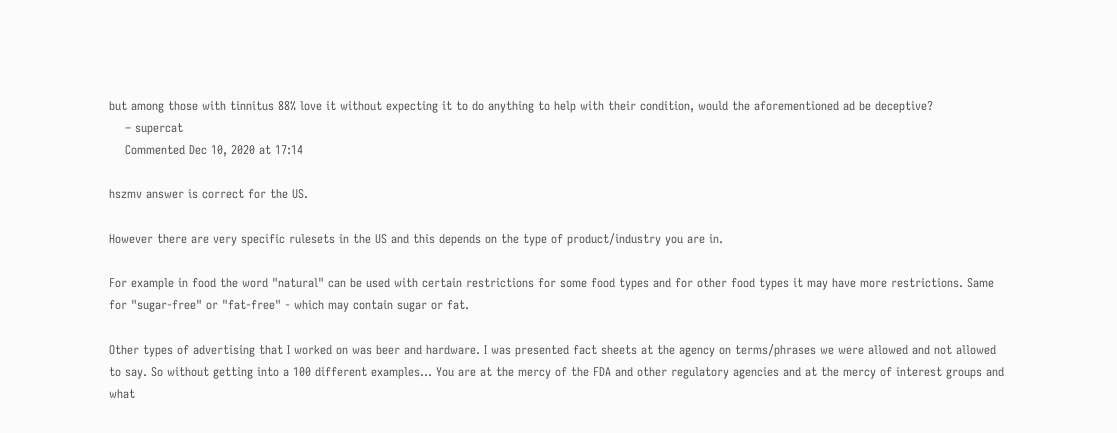but among those with tinnitus 88% love it without expecting it to do anything to help with their condition, would the aforementioned ad be deceptive?
    – supercat
    Commented Dec 10, 2020 at 17:14

hszmv answer is correct for the US.

However there are very specific rulesets in the US and this depends on the type of product/industry you are in.

For example in food the word "natural" can be used with certain restrictions for some food types and for other food types it may have more restrictions. Same for "sugar-free" or "fat-free" - which may contain sugar or fat.

Other types of advertising that I worked on was beer and hardware. I was presented fact sheets at the agency on terms/phrases we were allowed and not allowed to say. So without getting into a 100 different examples... You are at the mercy of the FDA and other regulatory agencies and at the mercy of interest groups and what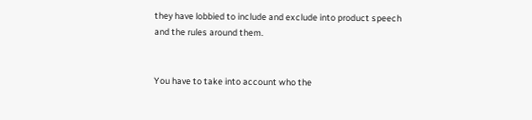they have lobbied to include and exclude into product speech and the rules around them.


You have to take into account who the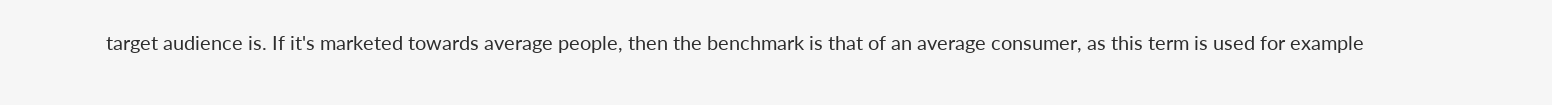target audience is. If it's marketed towards average people, then the benchmark is that of an average consumer, as this term is used for example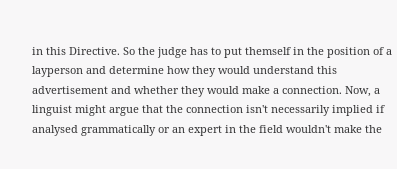in this Directive. So the judge has to put themself in the position of a layperson and determine how they would understand this advertisement and whether they would make a connection. Now, a linguist might argue that the connection isn't necessarily implied if analysed grammatically or an expert in the field wouldn't make the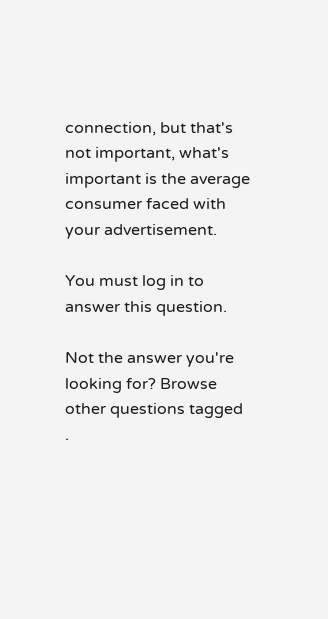connection, but that's not important, what's important is the average consumer faced with your advertisement.

You must log in to answer this question.

Not the answer you're looking for? Browse other questions tagged .